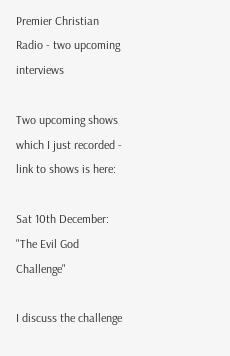Premier Christian Radio - two upcoming interviews

Two upcoming shows which I just recorded - link to shows is here:

Sat 10th December: "The Evil God Challenge"

I discuss the challenge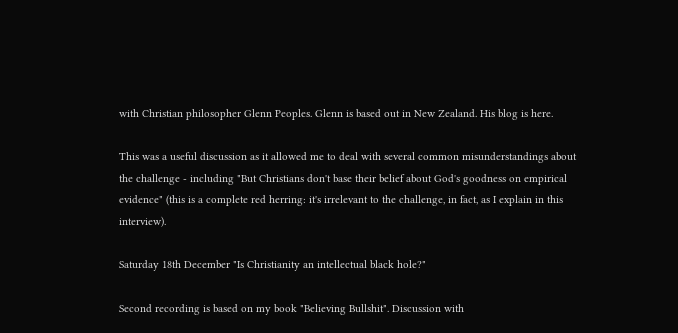with Christian philosopher Glenn Peoples. Glenn is based out in New Zealand. His blog is here.

This was a useful discussion as it allowed me to deal with several common misunderstandings about the challenge - including "But Christians don't base their belief about God's goodness on empirical evidence" (this is a complete red herring: it's irrelevant to the challenge, in fact, as I explain in this interview).

Saturday 18th December "Is Christianity an intellectual black hole?"

Second recording is based on my book "Believing Bullshit". Discussion with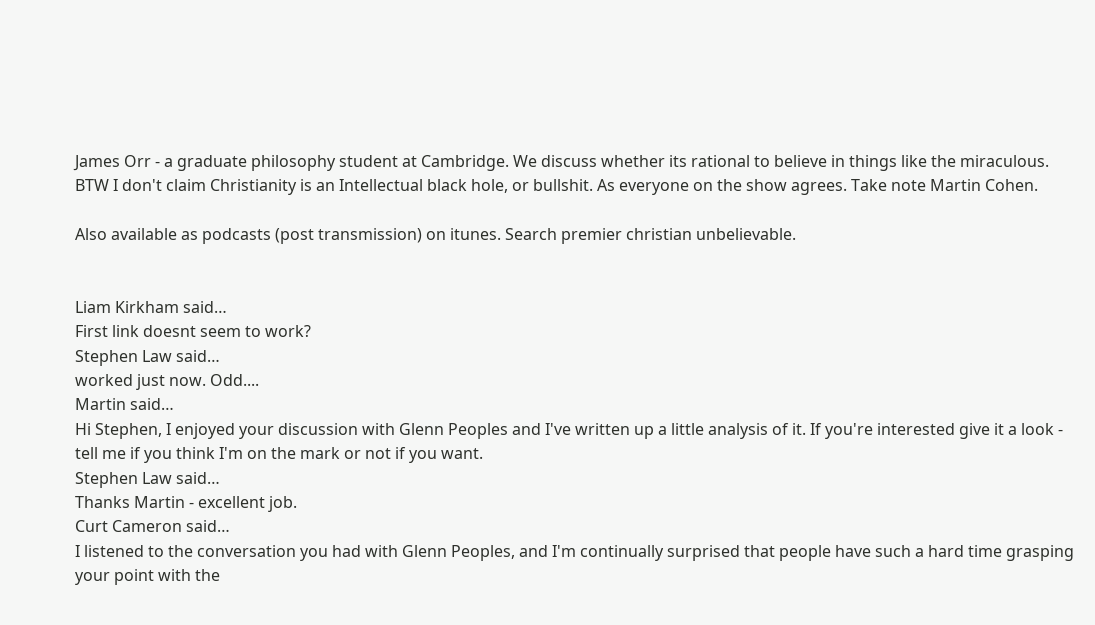James Orr - a graduate philosophy student at Cambridge. We discuss whether its rational to believe in things like the miraculous. BTW I don't claim Christianity is an Intellectual black hole, or bullshit. As everyone on the show agrees. Take note Martin Cohen.

Also available as podcasts (post transmission) on itunes. Search premier christian unbelievable.


Liam Kirkham said…
First link doesnt seem to work?
Stephen Law said…
worked just now. Odd....
Martin said…
Hi Stephen, I enjoyed your discussion with Glenn Peoples and I've written up a little analysis of it. If you're interested give it a look - tell me if you think I'm on the mark or not if you want.
Stephen Law said…
Thanks Martin - excellent job.
Curt Cameron said…
I listened to the conversation you had with Glenn Peoples, and I'm continually surprised that people have such a hard time grasping your point with the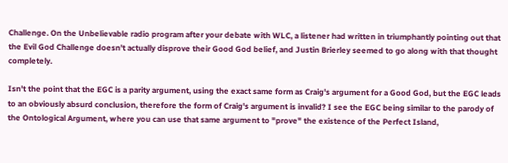Challenge. On the Unbelievable radio program after your debate with WLC, a listener had written in triumphantly pointing out that the Evil God Challenge doesn't actually disprove their Good God belief, and Justin Brierley seemed to go along with that thought completely.

Isn't the point that the EGC is a parity argument, using the exact same form as Craig's argument for a Good God, but the EGC leads to an obviously absurd conclusion, therefore the form of Craig's argument is invalid? I see the EGC being similar to the parody of the Ontological Argument, where you can use that same argument to "prove" the existence of the Perfect Island,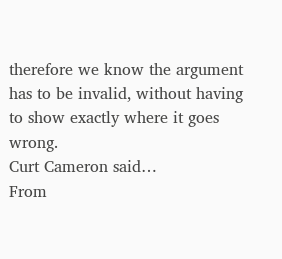therefore we know the argument has to be invalid, without having to show exactly where it goes wrong.
Curt Cameron said…
From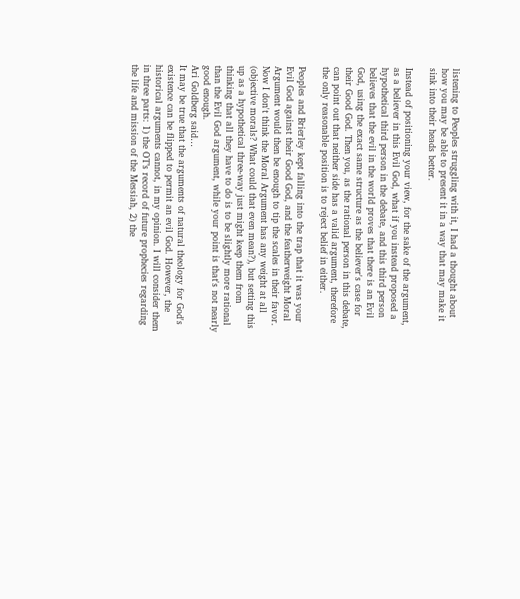listening to Peoples struggling with it, I had a thought about how you may be able to present it in a way that may make it sink into their heads better.

Instead of positioning your view, for the sake of the argument, as a believer in this Evil God, what if you instead proposed a hypothetical third person in the debate, and this third person believes that the evil in the world proves that there is an Evil God, using the exact same structure as the believer's case for their Good God. Then you, as the rational person in this debate, can point out that neither side has a valid argument, therefore the only reasonable position is to reject belief in either.

Peoples and Brierley kept falling into the trap that it was your Evil God against their Good God, and the featherweight Moral Argument would then be enough to tip the scales in their favor. Now I don't think the Moral Argument has any weight at all (objective morals? What could that even mean?), but setting this up as a hypothetical three-way just might keep them from thinking that all they have to do is to be slightly more rational than the Evil God argument, while your point is that's not nearly good enough.
Ari Goldberg said…
It may be true that the arguments of natural theology for God's existence can be flipped to permit an evil God. However, the historical arguments cannot, in my opinion. I will consider them in three parts: 1) the OT’s record of future prophecies regarding the life and mission of the Messiah, 2) the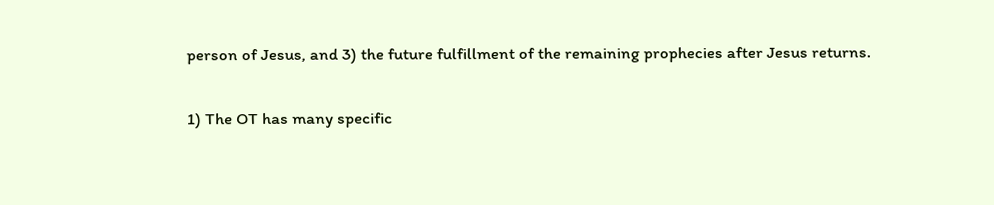person of Jesus, and 3) the future fulfillment of the remaining prophecies after Jesus returns.

1) The OT has many specific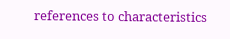references to characteristics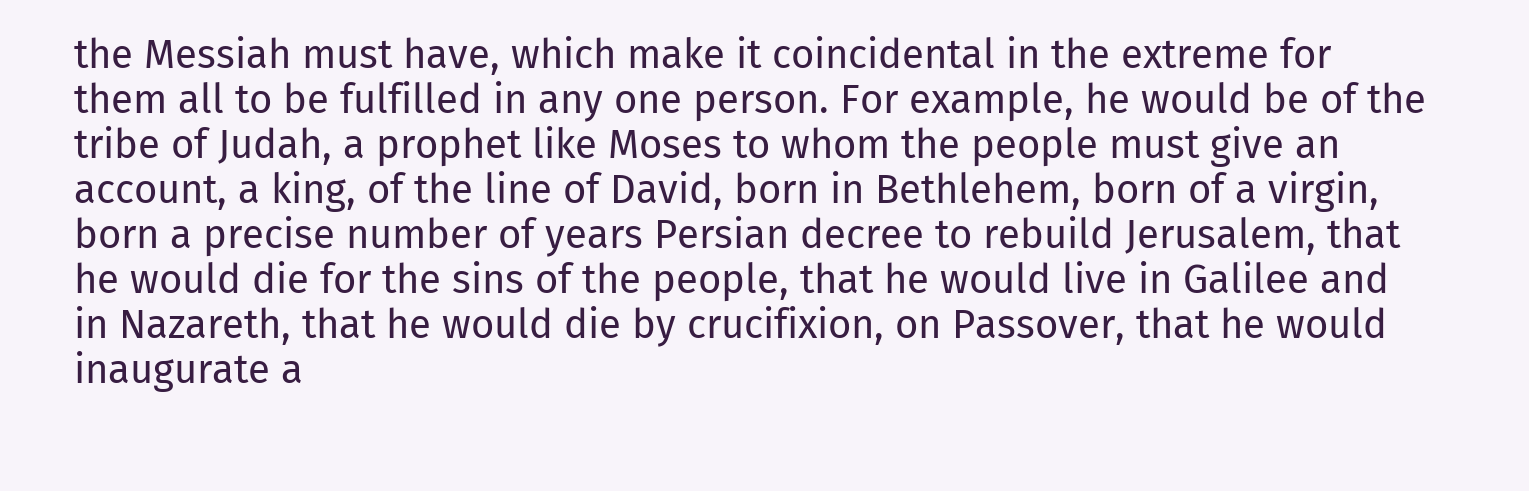the Messiah must have, which make it coincidental in the extreme for them all to be fulfilled in any one person. For example, he would be of the tribe of Judah, a prophet like Moses to whom the people must give an account, a king, of the line of David, born in Bethlehem, born of a virgin, born a precise number of years Persian decree to rebuild Jerusalem, that he would die for the sins of the people, that he would live in Galilee and in Nazareth, that he would die by crucifixion, on Passover, that he would inaugurate a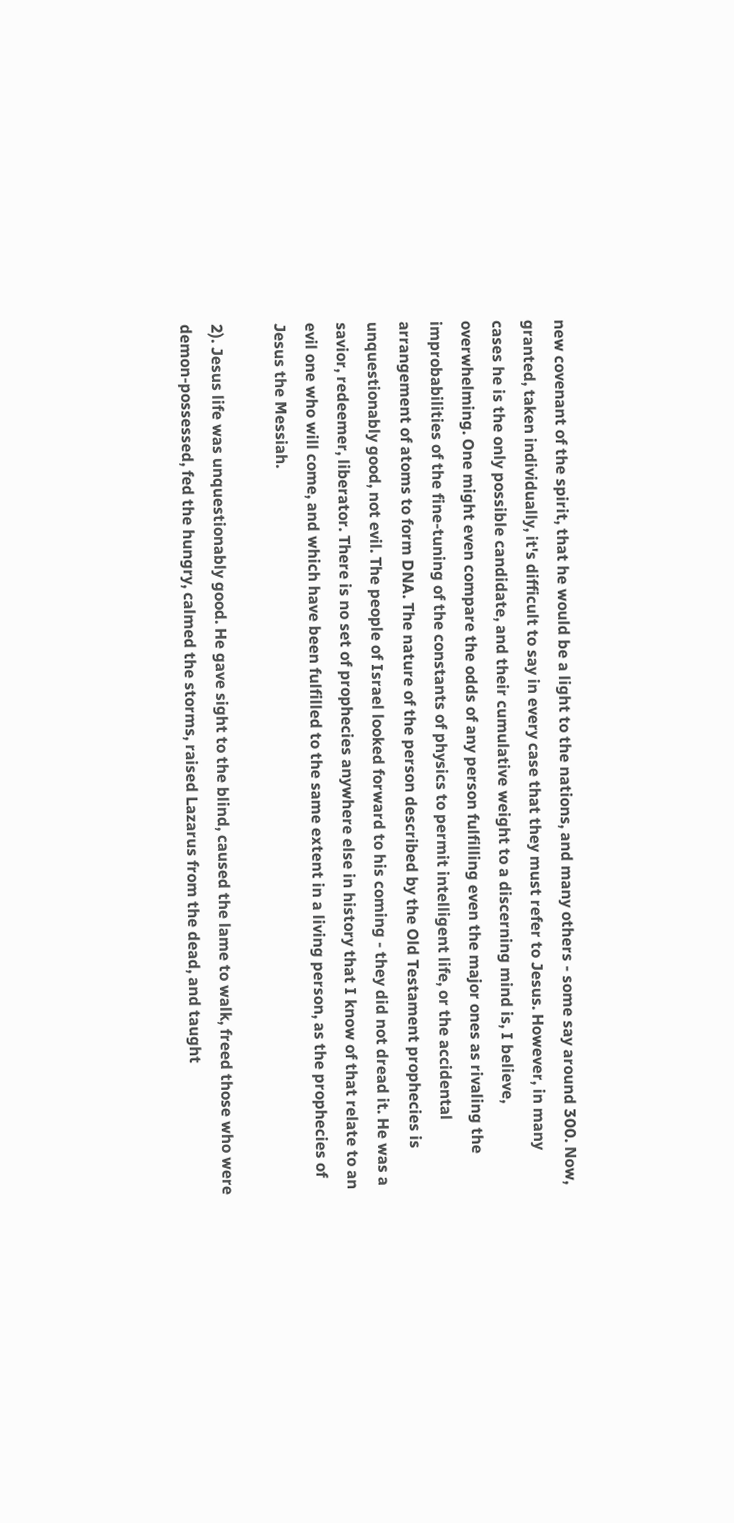new covenant of the spirit, that he would be a light to the nations, and many others - some say around 300. Now, granted, taken individually, it's difficult to say in every case that they must refer to Jesus. However, in many cases he is the only possible candidate, and their cumulative weight to a discerning mind is, I believe, overwhelming. One might even compare the odds of any person fulfilling even the major ones as rivaling the improbabilities of the fine-tuning of the constants of physics to permit intelligent life, or the accidental arrangement of atoms to form DNA. The nature of the person described by the Old Testament prophecies is unquestionably good, not evil. The people of Israel looked forward to his coming - they did not dread it. He was a savior, redeemer, liberator. There is no set of prophecies anywhere else in history that I know of that relate to an evil one who will come, and which have been fulfilled to the same extent in a living person, as the prophecies of Jesus the Messiah.

2). Jesus life was unquestionably good. He gave sight to the blind, caused the lame to walk, freed those who were demon-possessed, fed the hungry, calmed the storms, raised Lazarus from the dead, and taught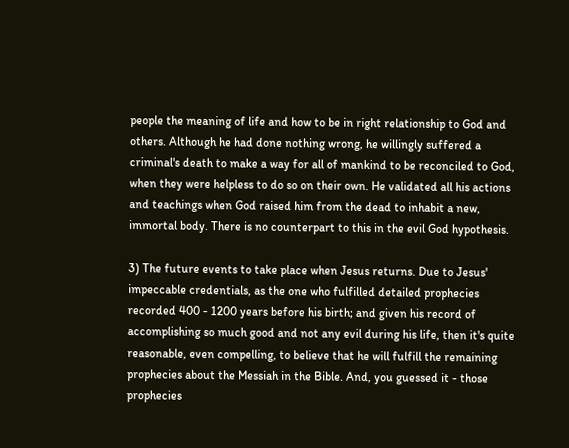people the meaning of life and how to be in right relationship to God and others. Although he had done nothing wrong, he willingly suffered a criminal's death to make a way for all of mankind to be reconciled to God, when they were helpless to do so on their own. He validated all his actions and teachings when God raised him from the dead to inhabit a new, immortal body. There is no counterpart to this in the evil God hypothesis.

3) The future events to take place when Jesus returns. Due to Jesus' impeccable credentials, as the one who fulfilled detailed prophecies recorded 400 - 1200 years before his birth; and given his record of accomplishing so much good and not any evil during his life, then it's quite reasonable, even compelling, to believe that he will fulfill the remaining prophecies about the Messiah in the Bible. And, you guessed it - those prophecies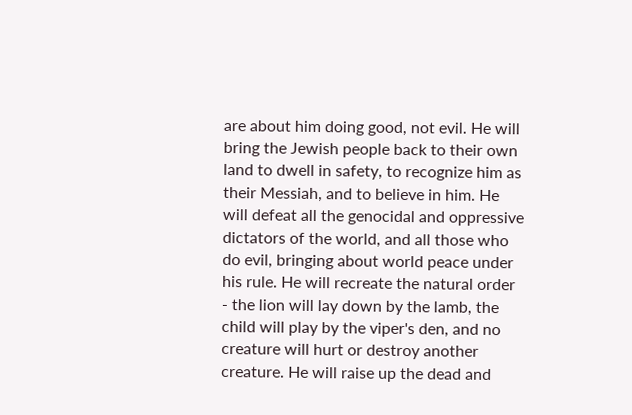are about him doing good, not evil. He will bring the Jewish people back to their own land to dwell in safety, to recognize him as their Messiah, and to believe in him. He will defeat all the genocidal and oppressive dictators of the world, and all those who do evil, bringing about world peace under his rule. He will recreate the natural order - the lion will lay down by the lamb, the child will play by the viper's den, and no creature will hurt or destroy another creature. He will raise up the dead and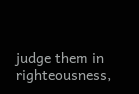judge them in righteousness,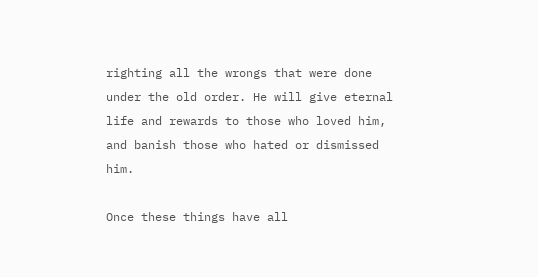righting all the wrongs that were done under the old order. He will give eternal life and rewards to those who loved him, and banish those who hated or dismissed him.

Once these things have all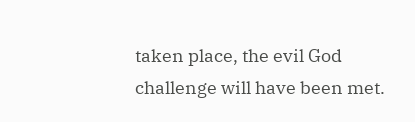taken place, the evil God challenge will have been met.